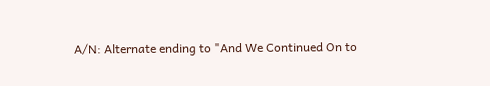A/N: Alternate ending to "And We Continued On to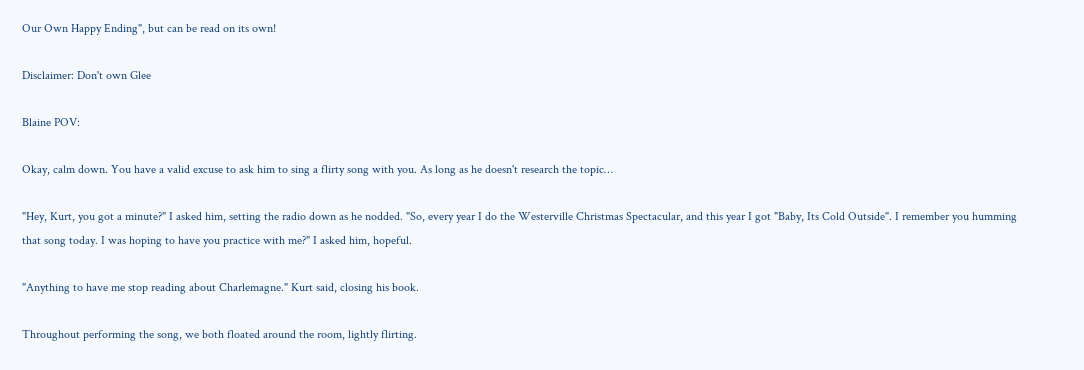Our Own Happy Ending", but can be read on its own!

Disclaimer: Don't own Glee

Blaine POV:

Okay, calm down. You have a valid excuse to ask him to sing a flirty song with you. As long as he doesn't research the topic…

"Hey, Kurt, you got a minute?" I asked him, setting the radio down as he nodded. "So, every year I do the Westerville Christmas Spectacular, and this year I got "Baby, Its Cold Outside". I remember you humming that song today. I was hoping to have you practice with me?" I asked him, hopeful.

"Anything to have me stop reading about Charlemagne." Kurt said, closing his book.

Throughout performing the song, we both floated around the room, lightly flirting.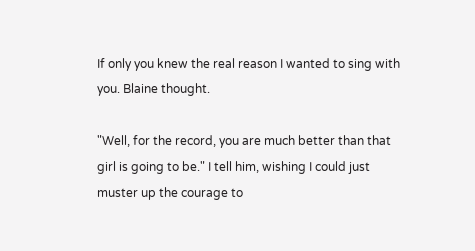If only you knew the real reason I wanted to sing with you. Blaine thought.

"Well, for the record, you are much better than that girl is going to be." I tell him, wishing I could just muster up the courage to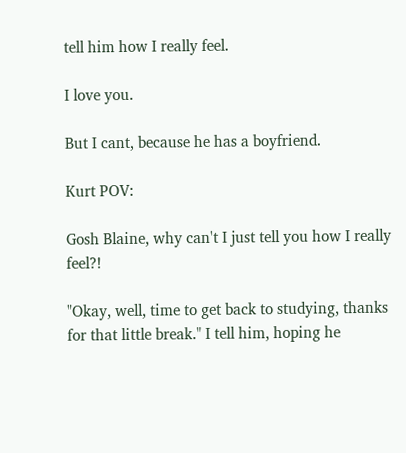tell him how I really feel.

I love you.

But I cant, because he has a boyfriend.

Kurt POV:

Gosh Blaine, why can't I just tell you how I really feel?!

"Okay, well, time to get back to studying, thanks for that little break." I tell him, hoping he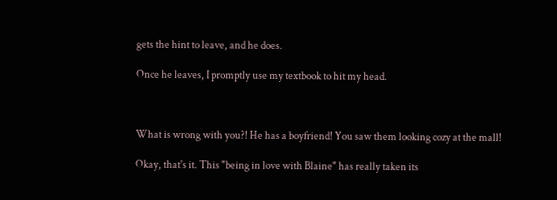gets the hint to leave, and he does.

Once he leaves, I promptly use my textbook to hit my head.



What is wrong with you?! He has a boyfriend! You saw them looking cozy at the mall!

Okay, that's it. This "being in love with Blaine" has really taken its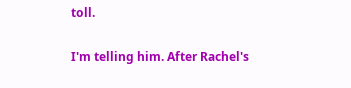toll.

I'm telling him. After Rachel's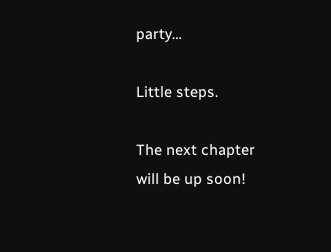party…

Little steps.

The next chapter will be up soon!